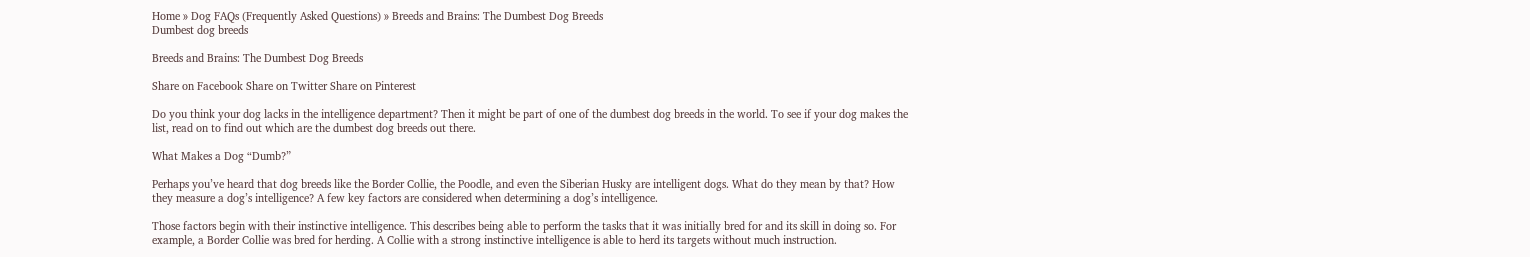Home » Dog FAQs (Frequently Asked Questions) » Breeds and Brains: The Dumbest Dog Breeds
Dumbest dog breeds

Breeds and Brains: The Dumbest Dog Breeds

Share on Facebook Share on Twitter Share on Pinterest

Do you think your dog lacks in the intelligence department? Then it might be part of one of the dumbest dog breeds in the world. To see if your dog makes the list, read on to find out which are the dumbest dog breeds out there.

What Makes a Dog “Dumb?”

Perhaps you’ve heard that dog breeds like the Border Collie, the Poodle, and even the Siberian Husky are intelligent dogs. What do they mean by that? How they measure a dog’s intelligence? A few key factors are considered when determining a dog’s intelligence.

Those factors begin with their instinctive intelligence. This describes being able to perform the tasks that it was initially bred for and its skill in doing so. For example, a Border Collie was bred for herding. A Collie with a strong instinctive intelligence is able to herd its targets without much instruction.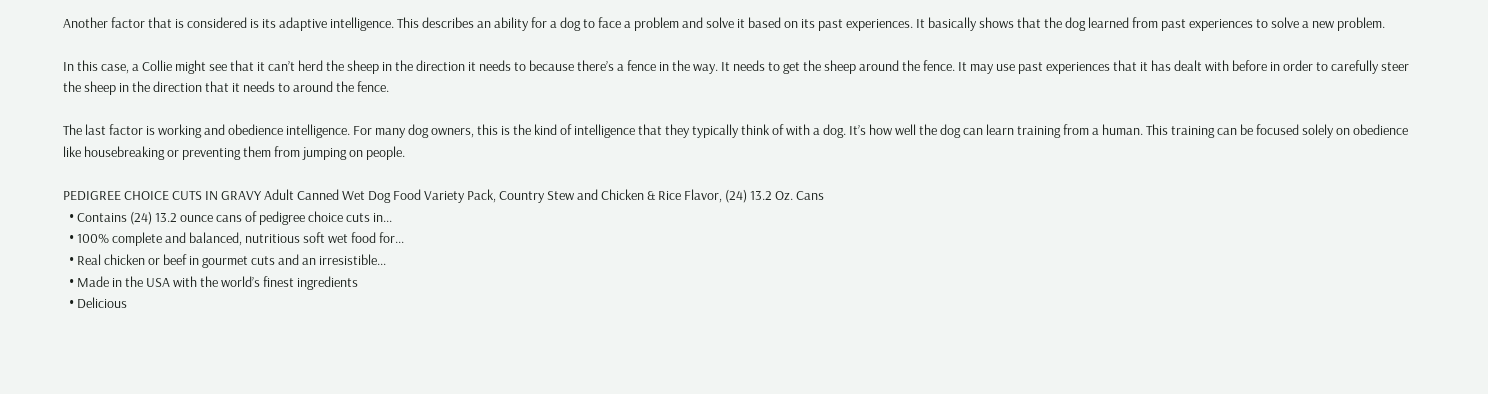Another factor that is considered is its adaptive intelligence. This describes an ability for a dog to face a problem and solve it based on its past experiences. It basically shows that the dog learned from past experiences to solve a new problem.

In this case, a Collie might see that it can’t herd the sheep in the direction it needs to because there’s a fence in the way. It needs to get the sheep around the fence. It may use past experiences that it has dealt with before in order to carefully steer the sheep in the direction that it needs to around the fence.

The last factor is working and obedience intelligence. For many dog owners, this is the kind of intelligence that they typically think of with a dog. It’s how well the dog can learn training from a human. This training can be focused solely on obedience like housebreaking or preventing them from jumping on people.

PEDIGREE CHOICE CUTS IN GRAVY Adult Canned Wet Dog Food Variety Pack, Country Stew and Chicken & Rice Flavor, (24) 13.2 Oz. Cans
  • Contains (24) 13.2 ounce cans of pedigree choice cuts in...
  • 100% complete and balanced, nutritious soft wet food for...
  • Real chicken or beef in gourmet cuts and an irresistible...
  • Made in the USA with the world’s finest ingredients
  • Delicious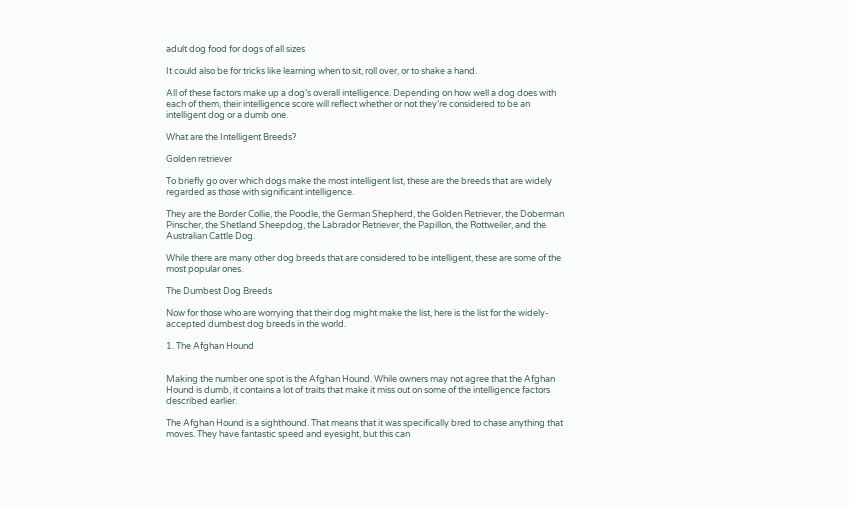adult dog food for dogs of all sizes

It could also be for tricks like learning when to sit, roll over, or to shake a hand.

All of these factors make up a dog’s overall intelligence. Depending on how well a dog does with each of them, their intelligence score will reflect whether or not they’re considered to be an intelligent dog or a dumb one.

What are the Intelligent Breeds?

Golden retriever

To briefly go over which dogs make the most intelligent list, these are the breeds that are widely regarded as those with significant intelligence.

They are the Border Collie, the Poodle, the German Shepherd, the Golden Retriever, the Doberman Pinscher, the Shetland Sheepdog, the Labrador Retriever, the Papillon, the Rottweiler, and the Australian Cattle Dog.

While there are many other dog breeds that are considered to be intelligent, these are some of the most popular ones.

The Dumbest Dog Breeds

Now for those who are worrying that their dog might make the list, here is the list for the widely-accepted dumbest dog breeds in the world.

1. The Afghan Hound


Making the number one spot is the Afghan Hound. While owners may not agree that the Afghan Hound is dumb, it contains a lot of traits that make it miss out on some of the intelligence factors described earlier.

The Afghan Hound is a sighthound. That means that it was specifically bred to chase anything that moves. They have fantastic speed and eyesight, but this can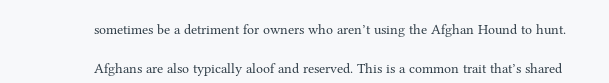sometimes be a detriment for owners who aren’t using the Afghan Hound to hunt.

Afghans are also typically aloof and reserved. This is a common trait that’s shared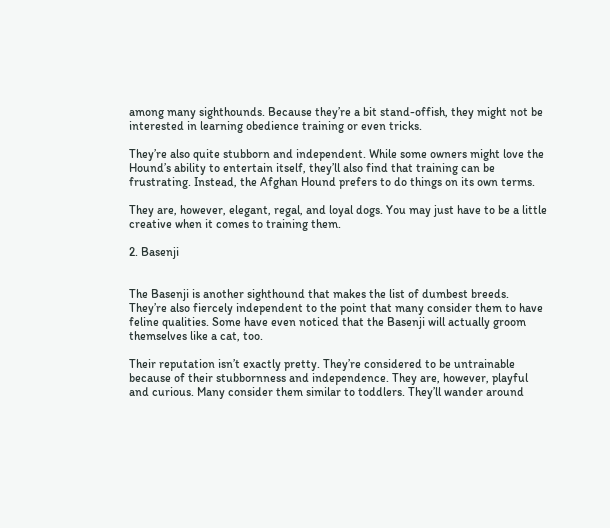among many sighthounds. Because they’re a bit stand-offish, they might not be interested in learning obedience training or even tricks.

They’re also quite stubborn and independent. While some owners might love the Hound’s ability to entertain itself, they’ll also find that training can be frustrating. Instead, the Afghan Hound prefers to do things on its own terms.

They are, however, elegant, regal, and loyal dogs. You may just have to be a little creative when it comes to training them.

2. Basenji


The Basenji is another sighthound that makes the list of dumbest breeds. They’re also fiercely independent to the point that many consider them to have feline qualities. Some have even noticed that the Basenji will actually groom themselves like a cat, too.

Their reputation isn’t exactly pretty. They’re considered to be untrainable because of their stubbornness and independence. They are, however, playful and curious. Many consider them similar to toddlers. They’ll wander around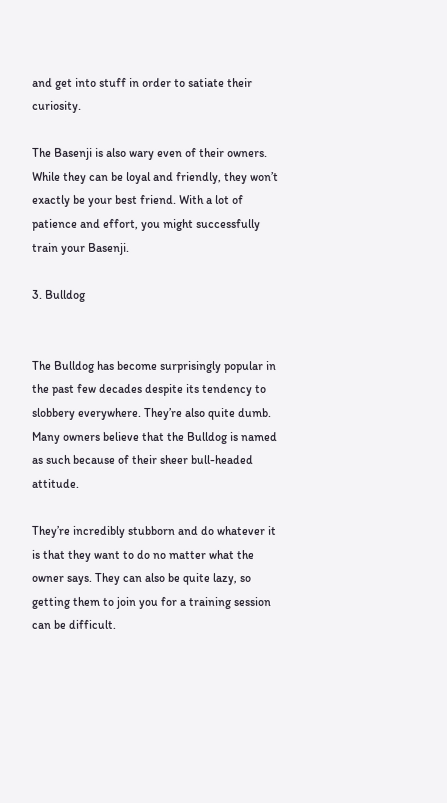and get into stuff in order to satiate their curiosity.

The Basenji is also wary even of their owners. While they can be loyal and friendly, they won’t exactly be your best friend. With a lot of patience and effort, you might successfully train your Basenji.

3. Bulldog


The Bulldog has become surprisingly popular in the past few decades despite its tendency to slobbery everywhere. They’re also quite dumb. Many owners believe that the Bulldog is named as such because of their sheer bull-headed attitude.

They’re incredibly stubborn and do whatever it is that they want to do no matter what the owner says. They can also be quite lazy, so getting them to join you for a training session can be difficult.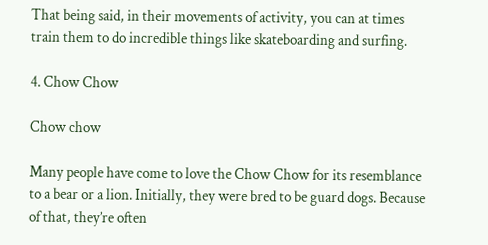That being said, in their movements of activity, you can at times train them to do incredible things like skateboarding and surfing.

4. Chow Chow

Chow chow

Many people have come to love the Chow Chow for its resemblance to a bear or a lion. Initially, they were bred to be guard dogs. Because of that, they’re often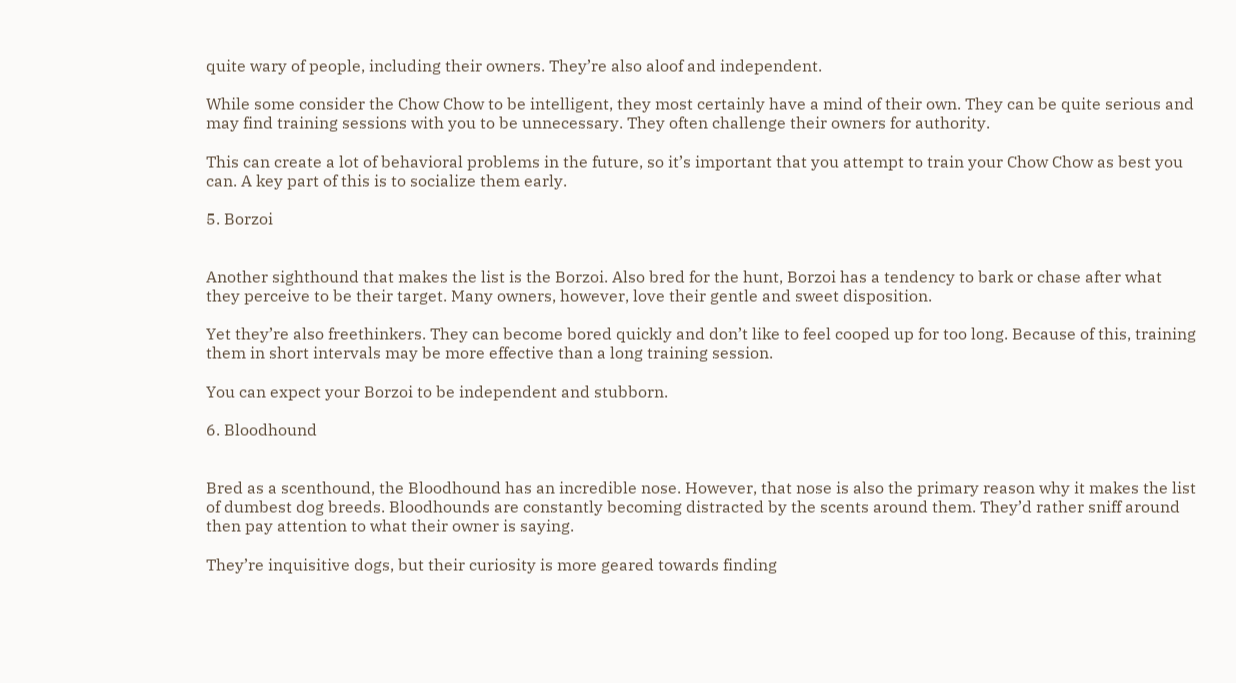quite wary of people, including their owners. They’re also aloof and independent.

While some consider the Chow Chow to be intelligent, they most certainly have a mind of their own. They can be quite serious and may find training sessions with you to be unnecessary. They often challenge their owners for authority.

This can create a lot of behavioral problems in the future, so it’s important that you attempt to train your Chow Chow as best you can. A key part of this is to socialize them early.

5. Borzoi


Another sighthound that makes the list is the Borzoi. Also bred for the hunt, Borzoi has a tendency to bark or chase after what they perceive to be their target. Many owners, however, love their gentle and sweet disposition.

Yet they’re also freethinkers. They can become bored quickly and don’t like to feel cooped up for too long. Because of this, training them in short intervals may be more effective than a long training session.

You can expect your Borzoi to be independent and stubborn.

6. Bloodhound


Bred as a scenthound, the Bloodhound has an incredible nose. However, that nose is also the primary reason why it makes the list of dumbest dog breeds. Bloodhounds are constantly becoming distracted by the scents around them. They’d rather sniff around then pay attention to what their owner is saying.

They’re inquisitive dogs, but their curiosity is more geared towards finding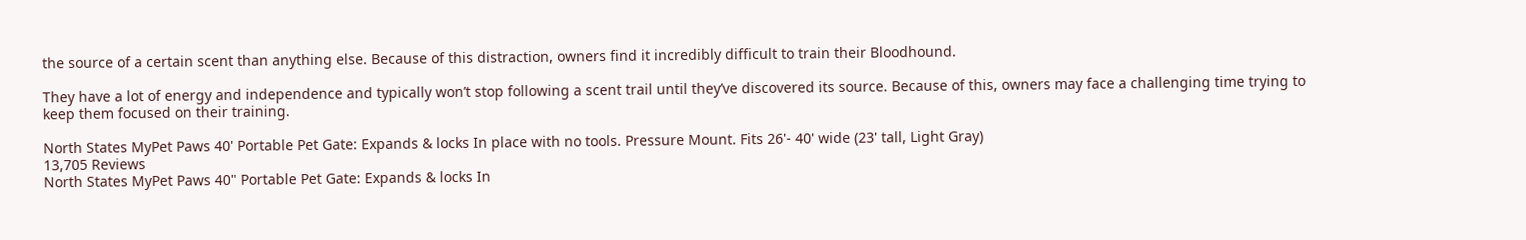the source of a certain scent than anything else. Because of this distraction, owners find it incredibly difficult to train their Bloodhound.

They have a lot of energy and independence and typically won’t stop following a scent trail until they’ve discovered its source. Because of this, owners may face a challenging time trying to keep them focused on their training.

North States MyPet Paws 40' Portable Pet Gate: Expands & locks In place with no tools. Pressure Mount. Fits 26'- 40' wide (23' tall, Light Gray)
13,705 Reviews
North States MyPet Paws 40" Portable Pet Gate: Expands & locks In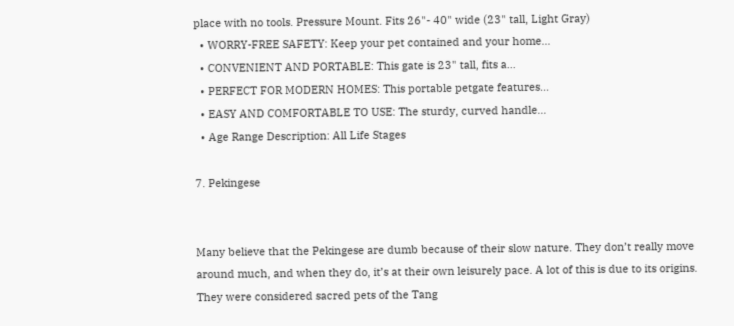place with no tools. Pressure Mount. Fits 26"- 40" wide (23" tall, Light Gray)
  • WORRY-FREE SAFETY: Keep your pet contained and your home...
  • CONVENIENT AND PORTABLE: This gate is 23" tall, fits a...
  • PERFECT FOR MODERN HOMES: This portable petgate features...
  • EASY AND COMFORTABLE TO USE: The sturdy, curved handle...
  • Age Range Description: All Life Stages

7. Pekingese


Many believe that the Pekingese are dumb because of their slow nature. They don’t really move around much, and when they do, it’s at their own leisurely pace. A lot of this is due to its origins. They were considered sacred pets of the Tang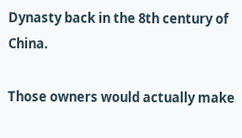Dynasty back in the 8th century of China.

Those owners would actually make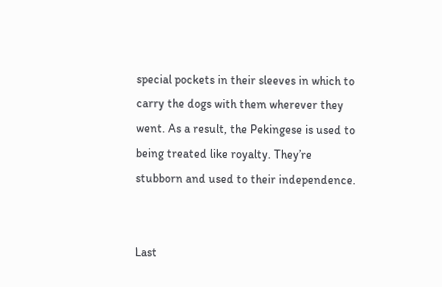special pockets in their sleeves in which to carry the dogs with them wherever they went. As a result, the Pekingese is used to being treated like royalty. They’re stubborn and used to their independence.


Last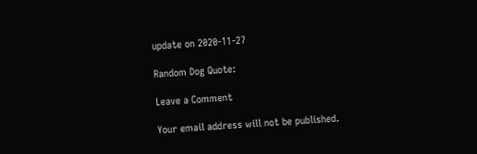update on 2020-11-27

Random Dog Quote:

Leave a Comment

Your email address will not be published.